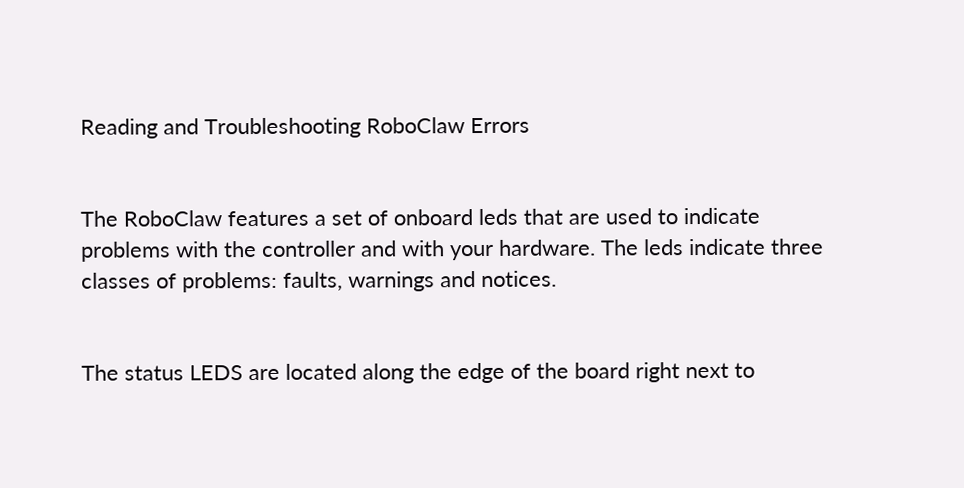Reading and Troubleshooting RoboClaw Errors


The RoboClaw features a set of onboard leds that are used to indicate problems with the controller and with your hardware. The leds indicate three classes of problems: faults, warnings and notices.


The status LEDS are located along the edge of the board right next to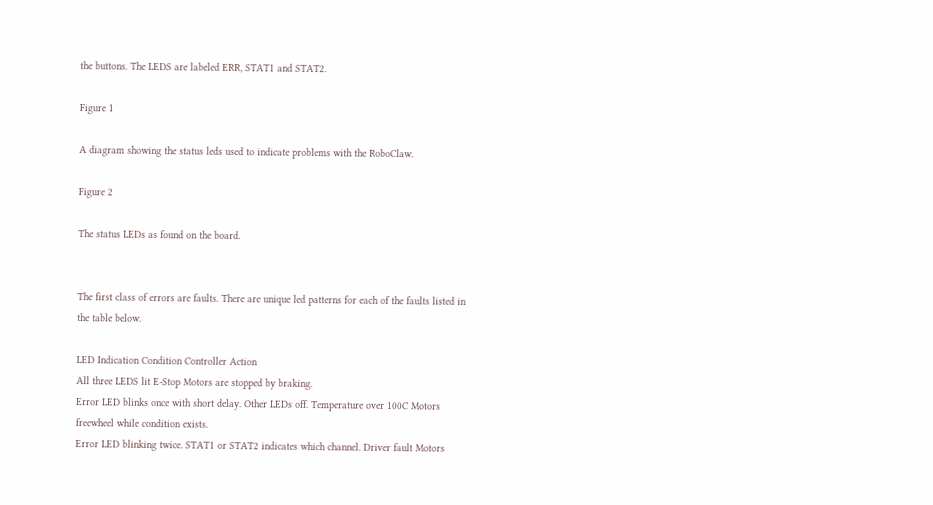the buttons. The LEDS are labeled ERR, STAT1 and STAT2.

Figure 1

A diagram showing the status leds used to indicate problems with the RoboClaw.

Figure 2

The status LEDs as found on the board.


The first class of errors are faults. There are unique led patterns for each of the faults listed in the table below.

LED Indication Condition Controller Action
All three LEDS lit E-Stop Motors are stopped by braking.
Error LED blinks once with short delay. Other LEDs off. Temperature over 100C Motors freewheel while condition exists.
Error LED blinking twice. STAT1 or STAT2 indicates which channel. Driver fault Motors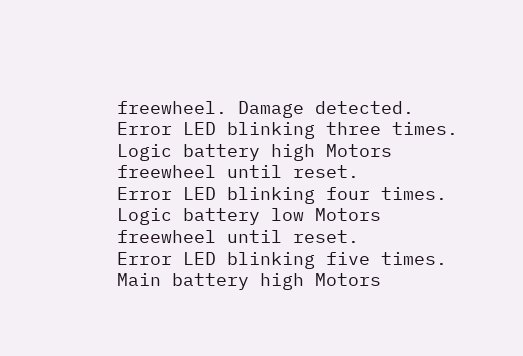freewheel. Damage detected.
Error LED blinking three times. Logic battery high Motors freewheel until reset.
Error LED blinking four times. Logic battery low Motors freewheel until reset.
Error LED blinking five times. Main battery high Motors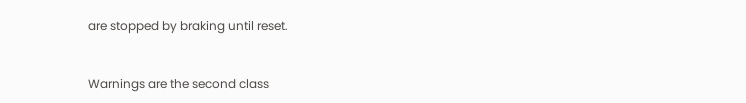are stopped by braking until reset.


Warnings are the second class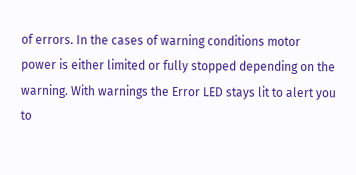of errors. In the cases of warning conditions motor power is either limited or fully stopped depending on the warning. With warnings the Error LED stays lit to alert you to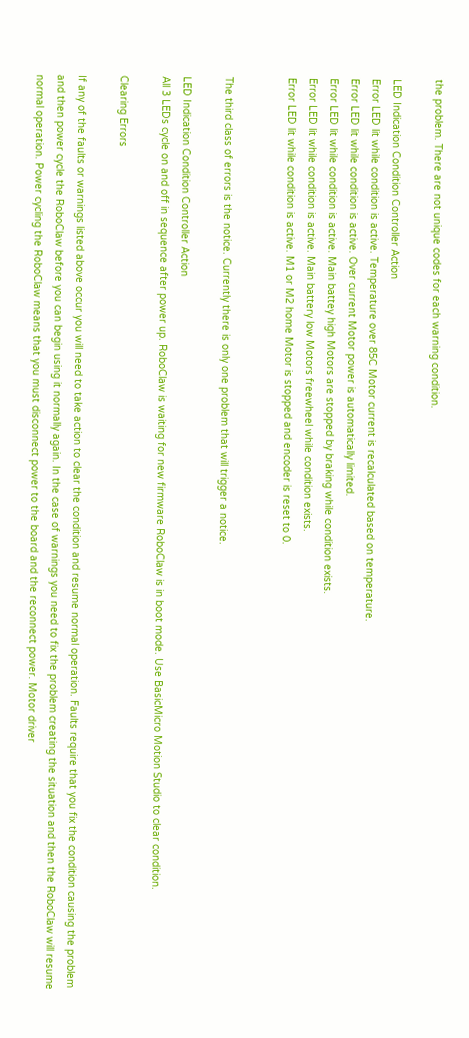the problem. There are not unique codes for each warning condition.

LED Indication Condition Controller Action
Error LED lit while condition is active. Temperature over 85C Motor current is recalculated based on temperature.
Error LED lit while condition is active. Over current Motor power is automatically limited.
Error LED lit while condition is active. Main battey high Motors are stopped by braking while condition exists.
Error LED lit while condition is active. Main battery low Motors freewheel while condition exists.
Error LED lit while condition is active. M1 or M2 home Motor is stopped and encoder is reset to 0.


The third class of errors is the notice. Currently there is only one problem that will trigger a notice.

LED Indication Condition Controller Action
All 3 LEDs cycle on and off in sequence after power up. RoboClaw is waiting for new firmware RoboClaw is in boot mode. Use BasicMicro Motion Studio to clear condition.

Clearing Errors

If any of the faults or warnings listed above occur you will need to take action to clear the condition and resume normal operation. Faults require that you fix the condition causing the problem and then power cycle the RoboClaw before you can begin using it normally again. In the case of warnings you need to fix the problem creating the situation and then the RoboClaw will resume normal operation. Power cycling the RoboClaw means that you must disconnect power to the board and the reconnect power. Motor driver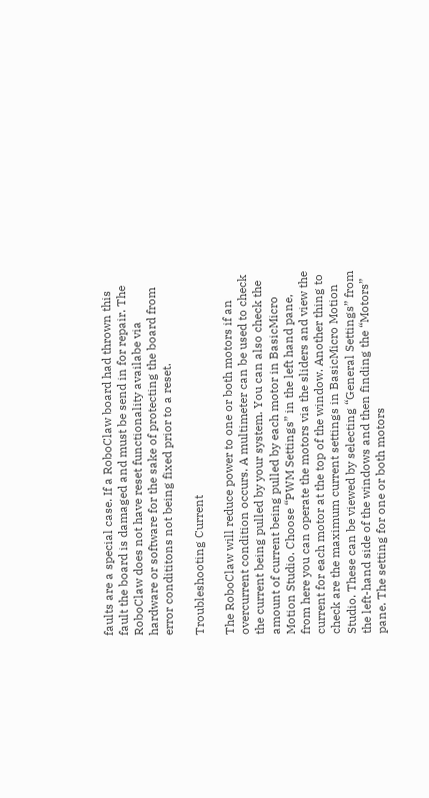faults are a special case. If a RoboClaw board had thrown this fault the board is damaged and must be send in for repair. The RoboClaw does not have reset functionality availabe via hardware or software for the sake of protecting the board from error condititons not being fixed prior to a reset.

Troubleshooting Current

The RoboClaw will reduce power to one or both motors if an overcurrent condition occurs. A multimeter can be used to check the current being pulled by your system. You can also check the amount of current being pulled by each motor in BasicMicro Motion Studio. Choose “PWM Settings” in the left hand pane, from here you can operate the motors via the sliders and view the current for each motor at the top of the window. Another thing to check are the maximum current settings in BasicMicro Motion Studio. These can be viewed by selecting “General Settings” from the left-hand side of the windows and then finding the “Motors” pane. The setting for one or both motors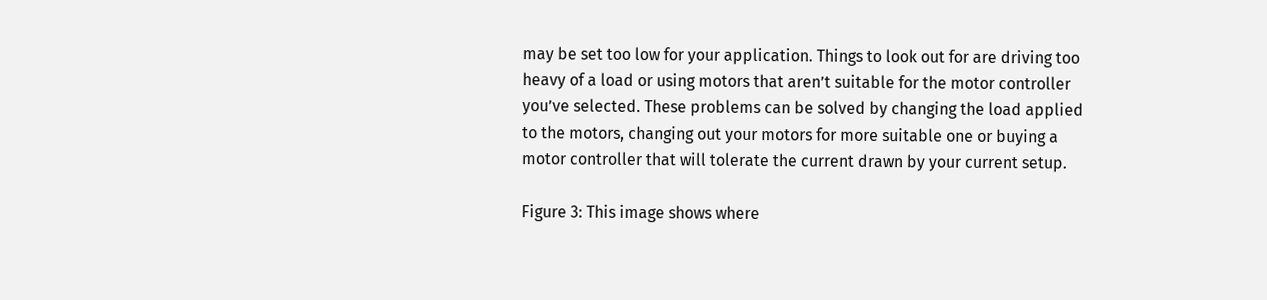may be set too low for your application. Things to look out for are driving too heavy of a load or using motors that aren’t suitable for the motor controller you’ve selected. These problems can be solved by changing the load applied to the motors, changing out your motors for more suitable one or buying a motor controller that will tolerate the current drawn by your current setup.

Figure 3: This image shows where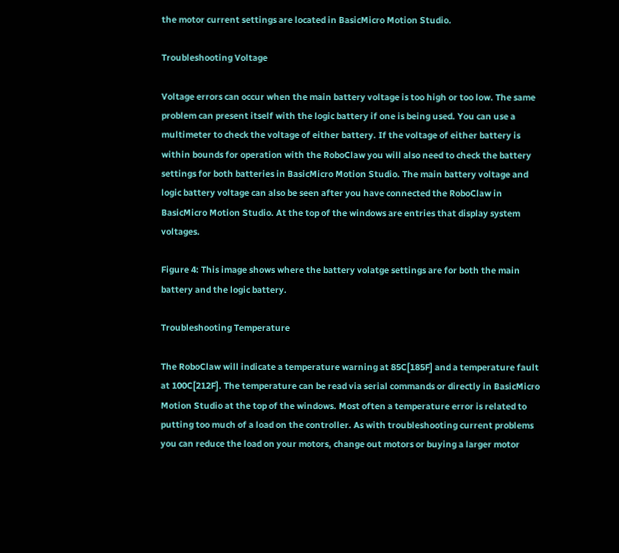the motor current settings are located in BasicMicro Motion Studio.

Troubleshooting Voltage

Voltage errors can occur when the main battery voltage is too high or too low. The same problem can present itself with the logic battery if one is being used. You can use a multimeter to check the voltage of either battery. If the voltage of either battery is within bounds for operation with the RoboClaw you will also need to check the battery settings for both batteries in BasicMicro Motion Studio. The main battery voltage and logic battery voltage can also be seen after you have connected the RoboClaw in BasicMicro Motion Studio. At the top of the windows are entries that display system voltages.

Figure 4: This image shows where the battery volatge settings are for both the main battery and the logic battery.

Troubleshooting Temperature

The RoboClaw will indicate a temperature warning at 85C[185F] and a temperature fault at 100C[212F]. The temperature can be read via serial commands or directly in BasicMicro Motion Studio at the top of the windows. Most often a temperature error is related to putting too much of a load on the controller. As with troubleshooting current problems you can reduce the load on your motors, change out motors or buying a larger motor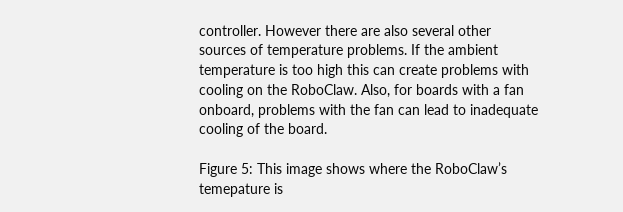controller. However there are also several other sources of temperature problems. If the ambient temperature is too high this can create problems with cooling on the RoboClaw. Also, for boards with a fan onboard, problems with the fan can lead to inadequate cooling of the board.

Figure 5: This image shows where the RoboClaw’s temepature is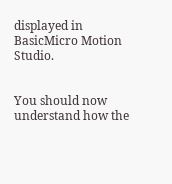displayed in BasicMicro Motion Studio.


You should now understand how the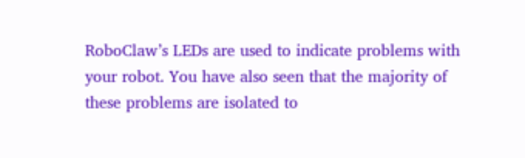RoboClaw’s LEDs are used to indicate problems with your robot. You have also seen that the majority of these problems are isolated to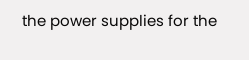the power supplies for the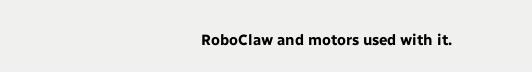RoboClaw and motors used with it.